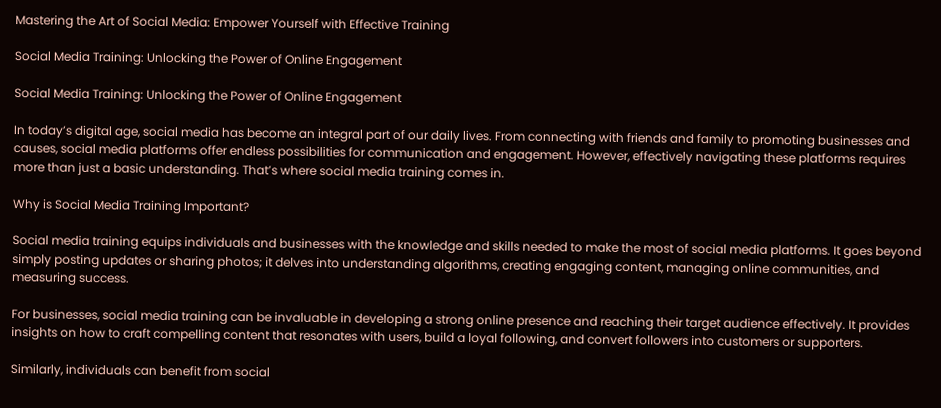Mastering the Art of Social Media: Empower Yourself with Effective Training

Social Media Training: Unlocking the Power of Online Engagement

Social Media Training: Unlocking the Power of Online Engagement

In today’s digital age, social media has become an integral part of our daily lives. From connecting with friends and family to promoting businesses and causes, social media platforms offer endless possibilities for communication and engagement. However, effectively navigating these platforms requires more than just a basic understanding. That’s where social media training comes in.

Why is Social Media Training Important?

Social media training equips individuals and businesses with the knowledge and skills needed to make the most of social media platforms. It goes beyond simply posting updates or sharing photos; it delves into understanding algorithms, creating engaging content, managing online communities, and measuring success.

For businesses, social media training can be invaluable in developing a strong online presence and reaching their target audience effectively. It provides insights on how to craft compelling content that resonates with users, build a loyal following, and convert followers into customers or supporters.

Similarly, individuals can benefit from social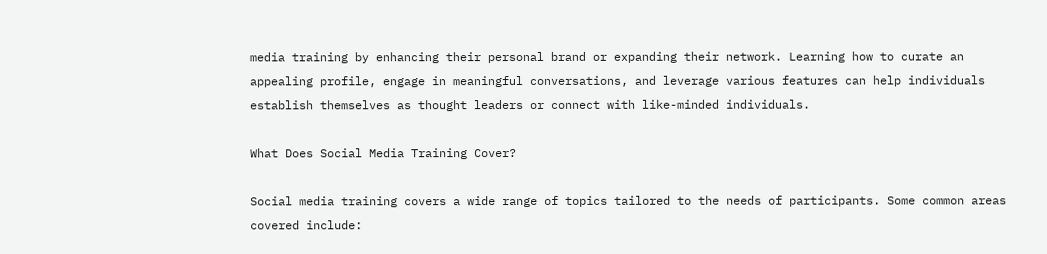media training by enhancing their personal brand or expanding their network. Learning how to curate an appealing profile, engage in meaningful conversations, and leverage various features can help individuals establish themselves as thought leaders or connect with like-minded individuals.

What Does Social Media Training Cover?

Social media training covers a wide range of topics tailored to the needs of participants. Some common areas covered include: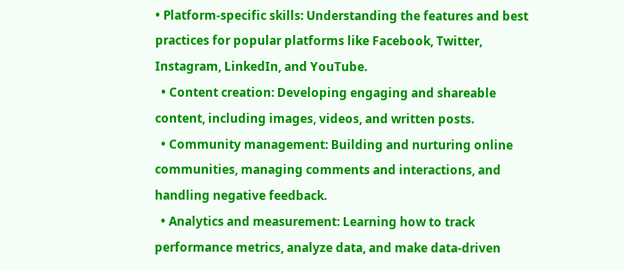• Platform-specific skills: Understanding the features and best practices for popular platforms like Facebook, Twitter, Instagram, LinkedIn, and YouTube.
  • Content creation: Developing engaging and shareable content, including images, videos, and written posts.
  • Community management: Building and nurturing online communities, managing comments and interactions, and handling negative feedback.
  • Analytics and measurement: Learning how to track performance metrics, analyze data, and make data-driven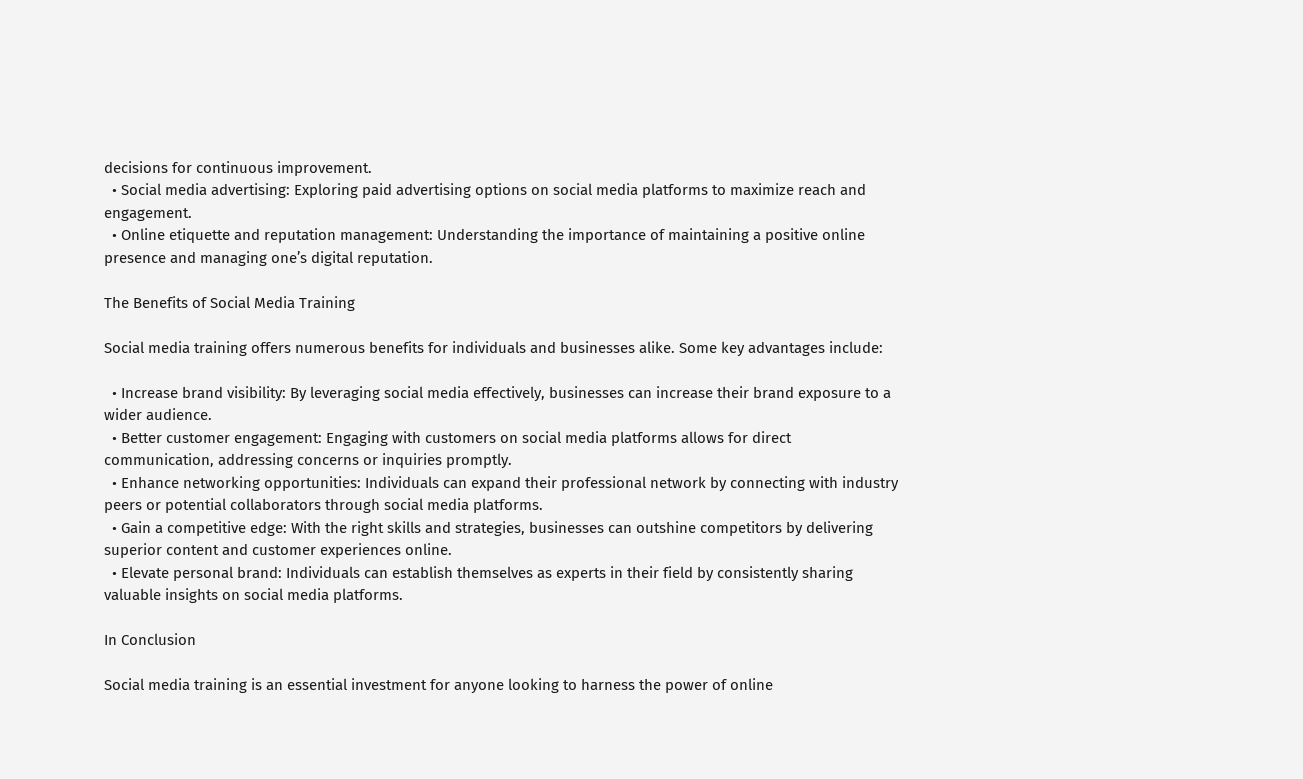decisions for continuous improvement.
  • Social media advertising: Exploring paid advertising options on social media platforms to maximize reach and engagement.
  • Online etiquette and reputation management: Understanding the importance of maintaining a positive online presence and managing one’s digital reputation.

The Benefits of Social Media Training

Social media training offers numerous benefits for individuals and businesses alike. Some key advantages include:

  • Increase brand visibility: By leveraging social media effectively, businesses can increase their brand exposure to a wider audience.
  • Better customer engagement: Engaging with customers on social media platforms allows for direct communication, addressing concerns or inquiries promptly.
  • Enhance networking opportunities: Individuals can expand their professional network by connecting with industry peers or potential collaborators through social media platforms.
  • Gain a competitive edge: With the right skills and strategies, businesses can outshine competitors by delivering superior content and customer experiences online.
  • Elevate personal brand: Individuals can establish themselves as experts in their field by consistently sharing valuable insights on social media platforms.

In Conclusion

Social media training is an essential investment for anyone looking to harness the power of online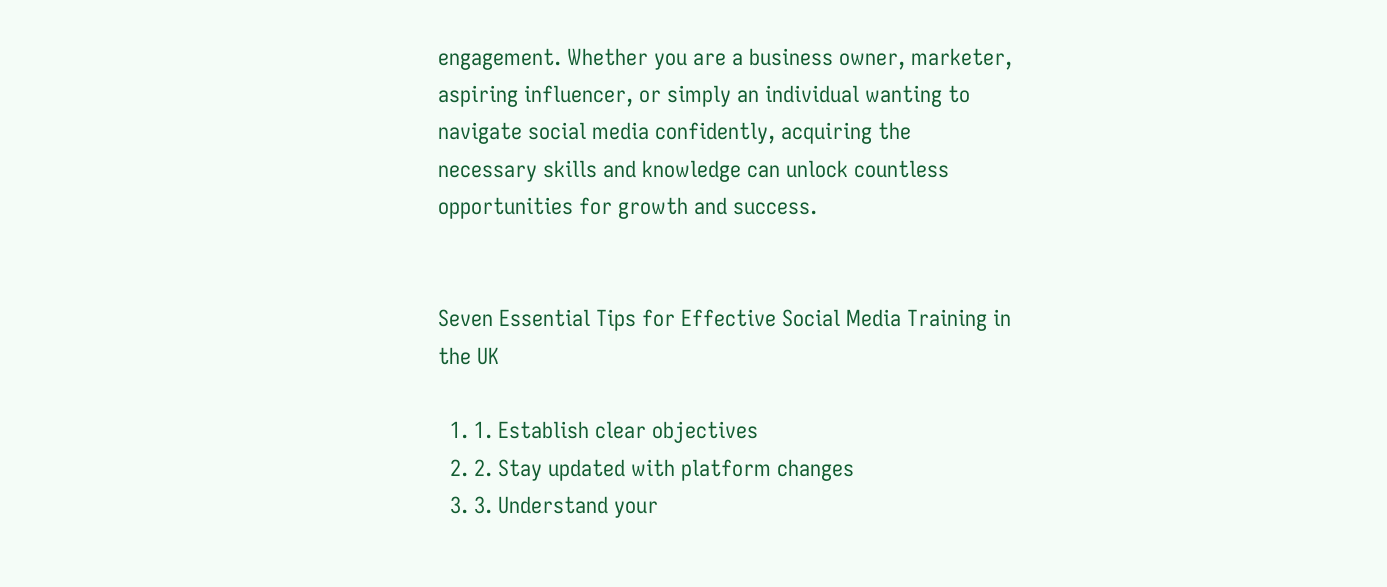engagement. Whether you are a business owner, marketer, aspiring influencer, or simply an individual wanting to navigate social media confidently, acquiring the necessary skills and knowledge can unlock countless opportunities for growth and success.


Seven Essential Tips for Effective Social Media Training in the UK

  1. 1. Establish clear objectives
  2. 2. Stay updated with platform changes
  3. 3. Understand your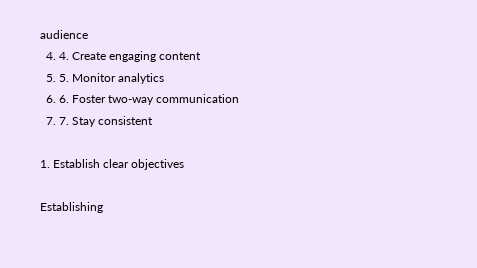audience
  4. 4. Create engaging content
  5. 5. Monitor analytics
  6. 6. Foster two-way communication
  7. 7. Stay consistent

1. Establish clear objectives

Establishing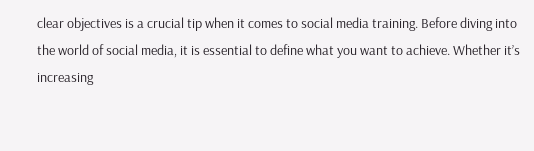clear objectives is a crucial tip when it comes to social media training. Before diving into the world of social media, it is essential to define what you want to achieve. Whether it’s increasing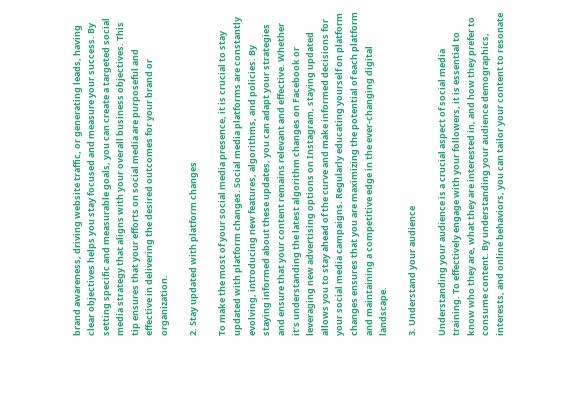brand awareness, driving website traffic, or generating leads, having clear objectives helps you stay focused and measure your success. By setting specific and measurable goals, you can create a targeted social media strategy that aligns with your overall business objectives. This tip ensures that your efforts on social media are purposeful and effective in delivering the desired outcomes for your brand or organization.

2. Stay updated with platform changes

To make the most of your social media presence, it is crucial to stay updated with platform changes. Social media platforms are constantly evolving, introducing new features, algorithms, and policies. By staying informed about these updates, you can adapt your strategies and ensure that your content remains relevant and effective. Whether it’s understanding the latest algorithm changes on Facebook or leveraging new advertising options on Instagram, staying updated allows you to stay ahead of the curve and make informed decisions for your social media campaigns. Regularly educating yourself on platform changes ensures that you are maximizing the potential of each platform and maintaining a competitive edge in the ever-changing digital landscape.

3. Understand your audience

Understanding your audience is a crucial aspect of social media training. To effectively engage with your followers, it is essential to know who they are, what they are interested in, and how they prefer to consume content. By understanding your audience demographics, interests, and online behaviors, you can tailor your content to resonate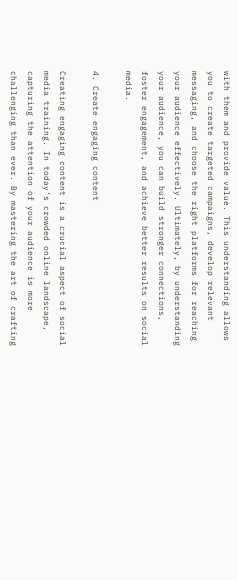with them and provide value. This understanding allows you to create targeted campaigns, develop relevant messaging, and choose the right platforms for reaching your audience effectively. Ultimately, by understanding your audience, you can build stronger connections, foster engagement, and achieve better results on social media.

4. Create engaging content

Creating engaging content is a crucial aspect of social media training. In today’s crowded online landscape, capturing the attention of your audience is more challenging than ever. By mastering the art of crafting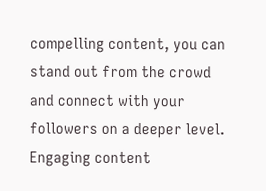compelling content, you can stand out from the crowd and connect with your followers on a deeper level. Engaging content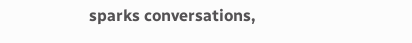sparks conversations,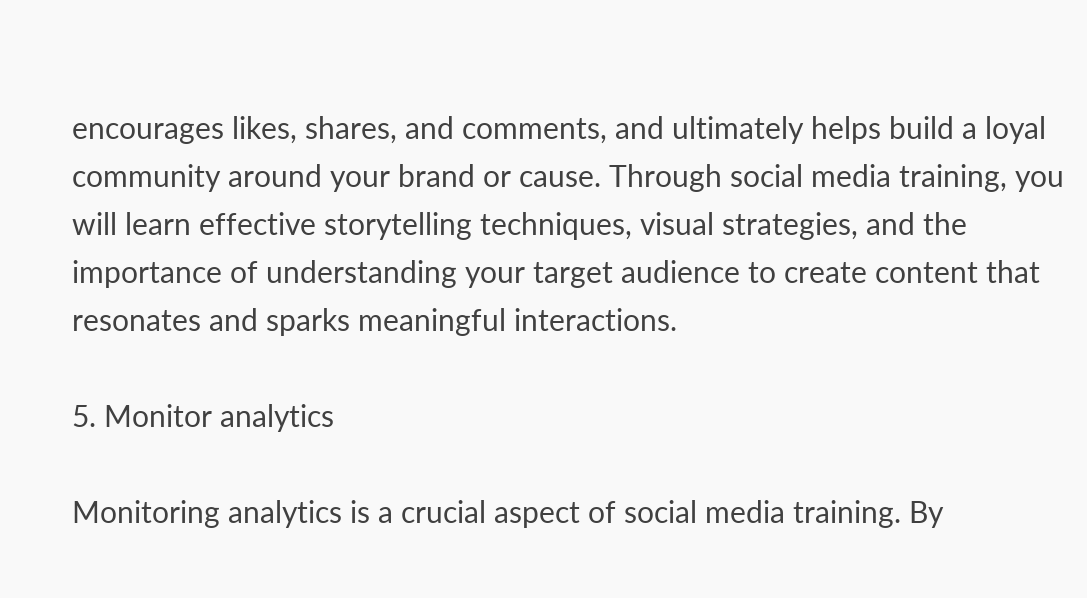encourages likes, shares, and comments, and ultimately helps build a loyal community around your brand or cause. Through social media training, you will learn effective storytelling techniques, visual strategies, and the importance of understanding your target audience to create content that resonates and sparks meaningful interactions.

5. Monitor analytics

Monitoring analytics is a crucial aspect of social media training. By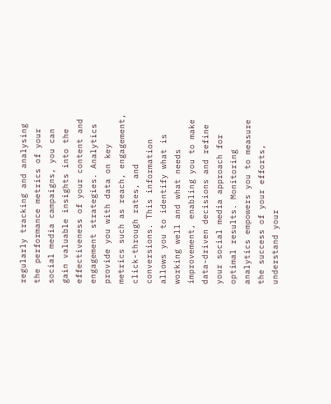regularly tracking and analysing the performance metrics of your social media campaigns, you can gain valuable insights into the effectiveness of your content and engagement strategies. Analytics provide you with data on key metrics such as reach, engagement, click-through rates, and conversions. This information allows you to identify what is working well and what needs improvement, enabling you to make data-driven decisions and refine your social media approach for optimal results. Monitoring analytics empowers you to measure the success of your efforts, understand your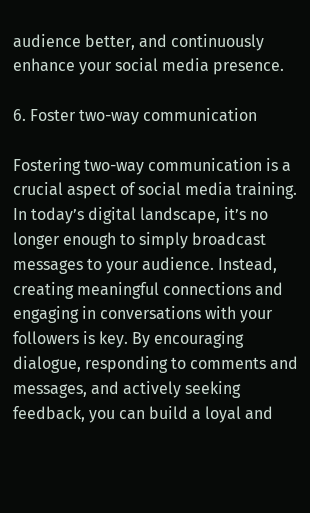audience better, and continuously enhance your social media presence.

6. Foster two-way communication

Fostering two-way communication is a crucial aspect of social media training. In today’s digital landscape, it’s no longer enough to simply broadcast messages to your audience. Instead, creating meaningful connections and engaging in conversations with your followers is key. By encouraging dialogue, responding to comments and messages, and actively seeking feedback, you can build a loyal and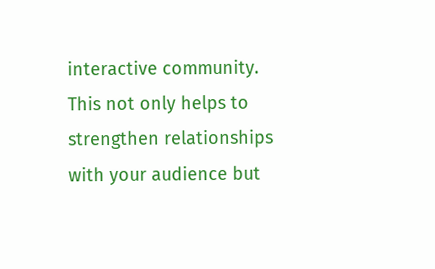interactive community. This not only helps to strengthen relationships with your audience but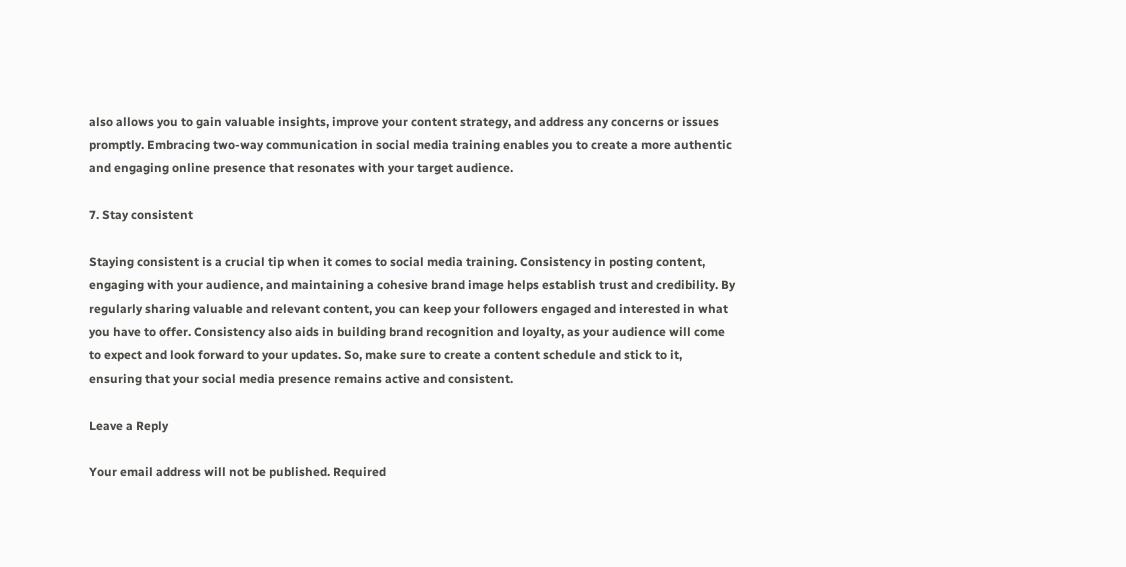also allows you to gain valuable insights, improve your content strategy, and address any concerns or issues promptly. Embracing two-way communication in social media training enables you to create a more authentic and engaging online presence that resonates with your target audience.

7. Stay consistent

Staying consistent is a crucial tip when it comes to social media training. Consistency in posting content, engaging with your audience, and maintaining a cohesive brand image helps establish trust and credibility. By regularly sharing valuable and relevant content, you can keep your followers engaged and interested in what you have to offer. Consistency also aids in building brand recognition and loyalty, as your audience will come to expect and look forward to your updates. So, make sure to create a content schedule and stick to it, ensuring that your social media presence remains active and consistent.

Leave a Reply

Your email address will not be published. Required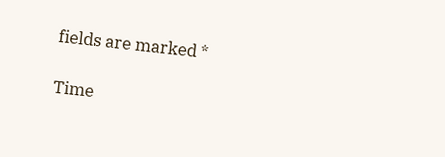fields are marked *

Time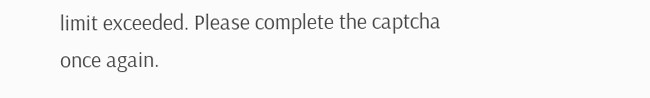limit exceeded. Please complete the captcha once again.